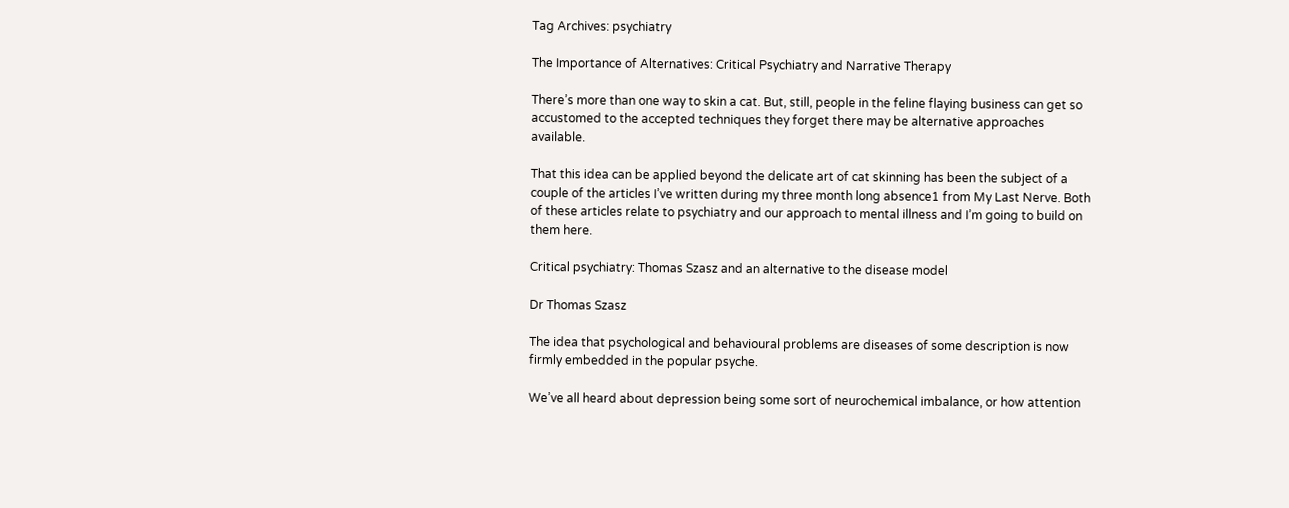Tag Archives: psychiatry

The Importance of Alternatives: Critical Psychiatry and Narrative Therapy

There’s more than one way to skin a cat. But, still, people in the feline flaying business can get so accustomed to the accepted techniques they forget there may be alternative approaches available.

That this idea can be applied beyond the delicate art of cat skinning has been the subject of a couple of the articles I’ve written during my three month long absence1 from My Last Nerve. Both of these articles relate to psychiatry and our approach to mental illness and I’m going to build on them here.

Critical psychiatry: Thomas Szasz and an alternative to the disease model

Dr Thomas Szasz

The idea that psychological and behavioural problems are diseases of some description is now firmly embedded in the popular psyche.

We’ve all heard about depression being some sort of neurochemical imbalance, or how attention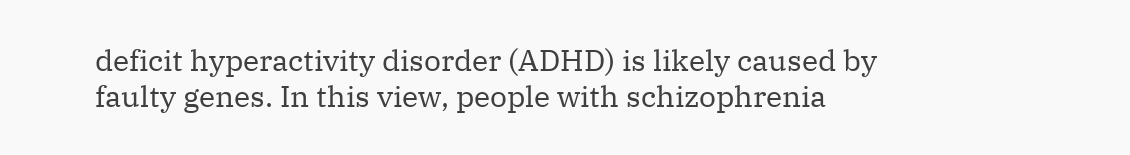deficit hyperactivity disorder (ADHD) is likely caused by faulty genes. In this view, people with schizophrenia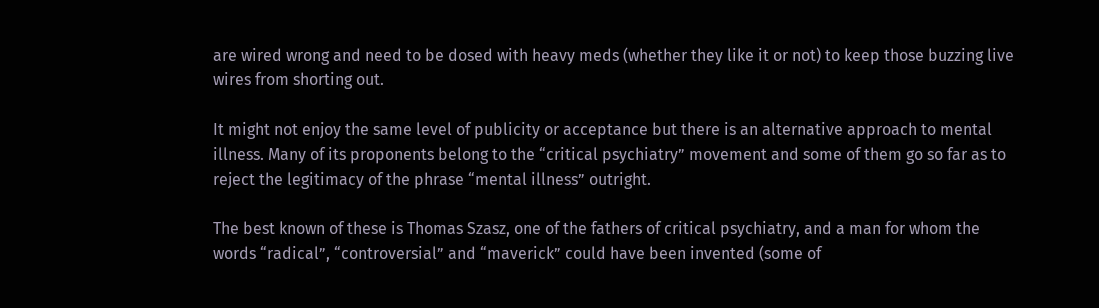are wired wrong and need to be dosed with heavy meds (whether they like it or not) to keep those buzzing live wires from shorting out.

It might not enjoy the same level of publicity or acceptance but there is an alternative approach to mental illness. Many of its proponents belong to the “critical psychiatry” movement and some of them go so far as to reject the legitimacy of the phrase “mental illness” outright.

The best known of these is Thomas Szasz, one of the fathers of critical psychiatry, and a man for whom the words “radical”, “controversial” and “maverick” could have been invented (some of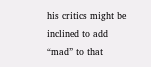his critics might be inclined to add “mad” to that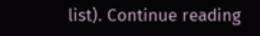list). Continue reading